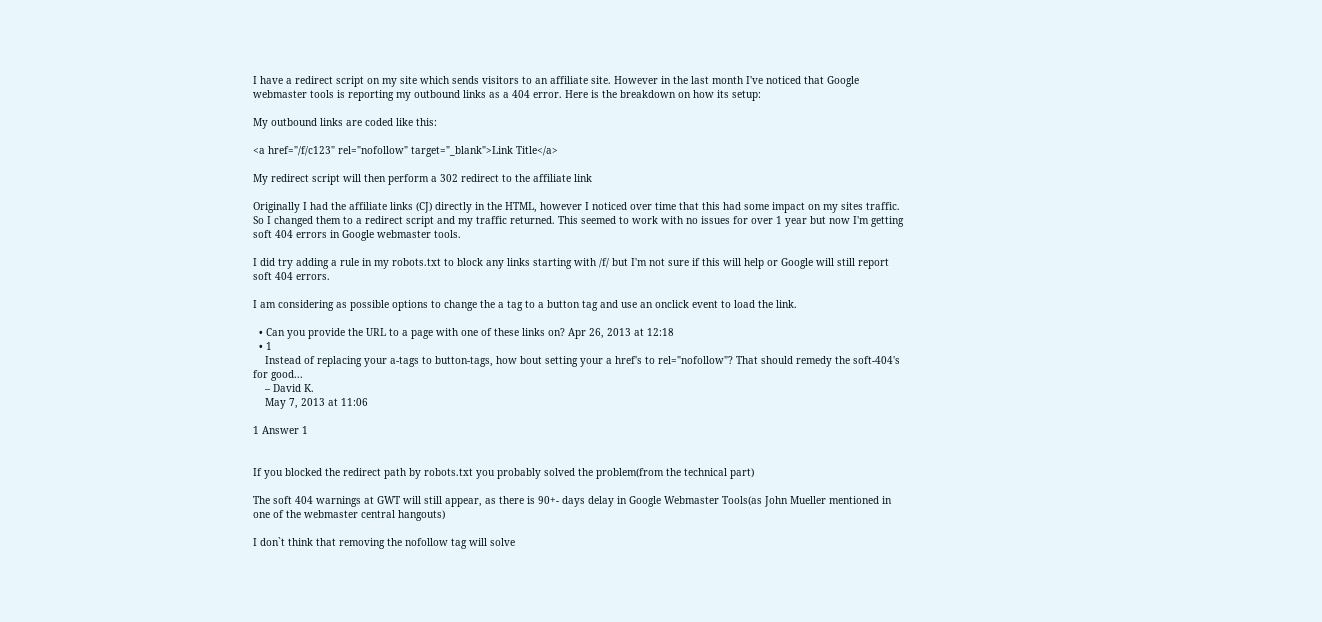I have a redirect script on my site which sends visitors to an affiliate site. However in the last month I've noticed that Google webmaster tools is reporting my outbound links as a 404 error. Here is the breakdown on how its setup:

My outbound links are coded like this:

<a href="/f/c123" rel="nofollow" target="_blank">Link Title</a>

My redirect script will then perform a 302 redirect to the affiliate link

Originally I had the affiliate links (CJ) directly in the HTML, however I noticed over time that this had some impact on my sites traffic. So I changed them to a redirect script and my traffic returned. This seemed to work with no issues for over 1 year but now I'm getting soft 404 errors in Google webmaster tools.

I did try adding a rule in my robots.txt to block any links starting with /f/ but I'm not sure if this will help or Google will still report soft 404 errors.

I am considering as possible options to change the a tag to a button tag and use an onclick event to load the link.

  • Can you provide the URL to a page with one of these links on? Apr 26, 2013 at 12:18
  • 1
    Instead of replacing your a-tags to button-tags, how bout setting your a href's to rel="nofollow"? That should remedy the soft-404's for good...
    – David K.
    May 7, 2013 at 11:06

1 Answer 1


If you blocked the redirect path by robots.txt you probably solved the problem(from the technical part)

The soft 404 warnings at GWT will still appear, as there is 90+- days delay in Google Webmaster Tools(as John Mueller mentioned in one of the webmaster central hangouts)

I don`t think that removing the nofollow tag will solve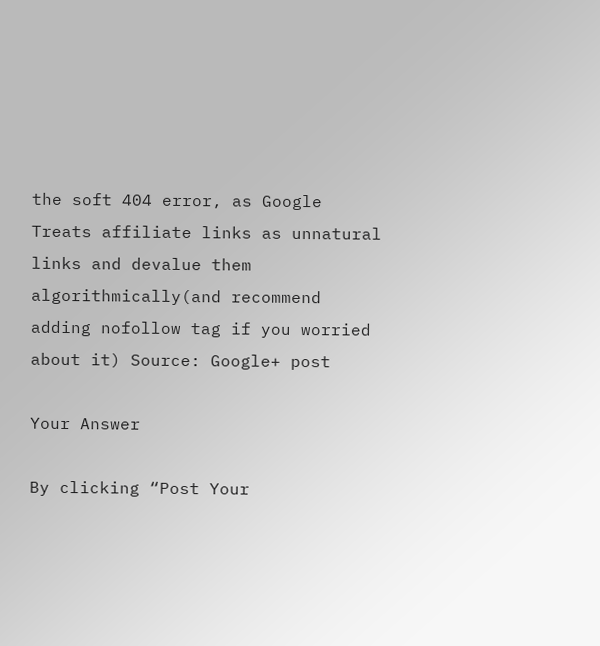the soft 404 error, as Google Treats affiliate links as unnatural links and devalue them algorithmically(and recommend adding nofollow tag if you worried about it) Source: Google+ post

Your Answer

By clicking “Post Your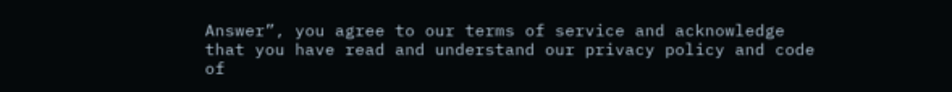Answer”, you agree to our terms of service and acknowledge that you have read and understand our privacy policy and code of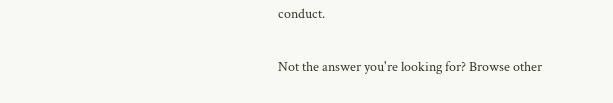conduct.

Not the answer you're looking for? Browse other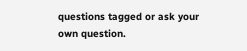questions tagged or ask your own question.